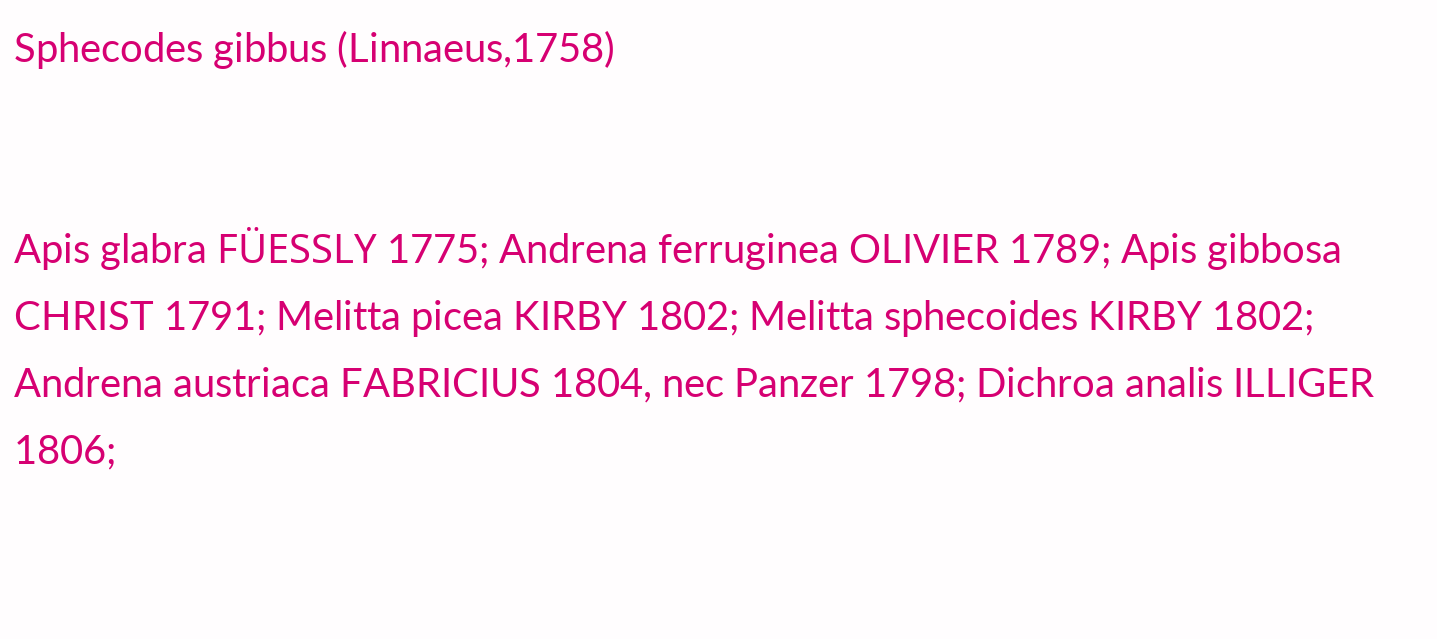Sphecodes gibbus (Linnaeus,1758)


Apis glabra FÜESSLY 1775; Andrena ferruginea OLIVIER 1789; Apis gibbosa CHRIST 1791; Melitta picea KIRBY 1802; Melitta sphecoides KIRBY 1802; Andrena austriaca FABRICIUS 1804, nec Panzer 1798; Dichroa analis ILLIGER 1806;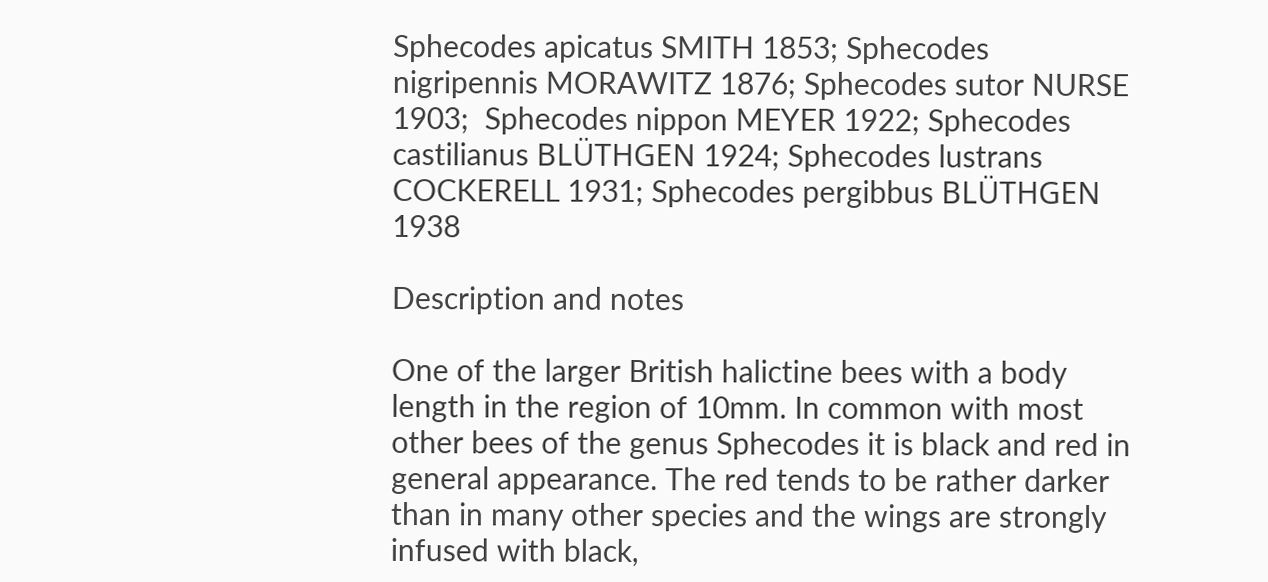Sphecodes apicatus SMITH 1853; Sphecodes nigripennis MORAWITZ 1876; Sphecodes sutor NURSE 1903;  Sphecodes nippon MEYER 1922; Sphecodes castilianus BLÜTHGEN 1924; Sphecodes lustrans COCKERELL 1931; Sphecodes pergibbus BLÜTHGEN 1938

Description and notes

One of the larger British halictine bees with a body length in the region of 10mm. In common with most other bees of the genus Sphecodes it is black and red in general appearance. The red tends to be rather darker than in many other species and the wings are strongly infused with black,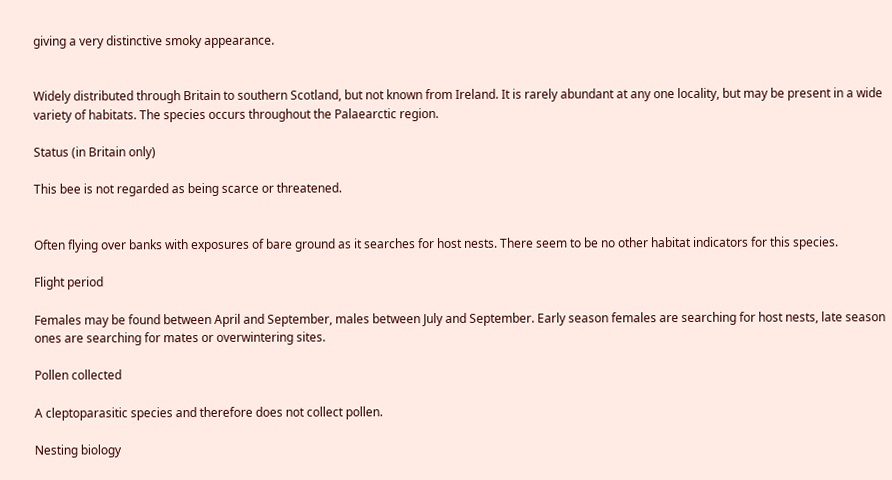giving a very distinctive smoky appearance.


Widely distributed through Britain to southern Scotland, but not known from Ireland. It is rarely abundant at any one locality, but may be present in a wide variety of habitats. The species occurs throughout the Palaearctic region.

Status (in Britain only)

This bee is not regarded as being scarce or threatened.


Often flying over banks with exposures of bare ground as it searches for host nests. There seem to be no other habitat indicators for this species.

Flight period

Females may be found between April and September, males between July and September. Early season females are searching for host nests, late season ones are searching for mates or overwintering sites.

Pollen collected

A cleptoparasitic species and therefore does not collect pollen.

Nesting biology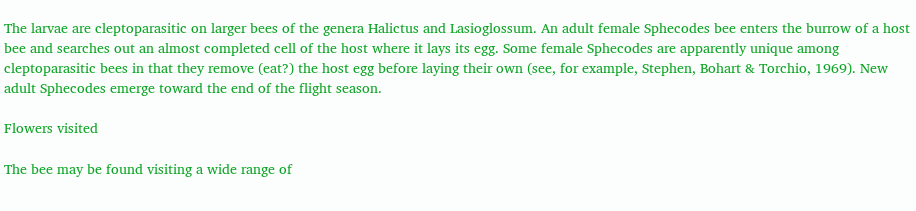The larvae are cleptoparasitic on larger bees of the genera Halictus and Lasioglossum. An adult female Sphecodes bee enters the burrow of a host bee and searches out an almost completed cell of the host where it lays its egg. Some female Sphecodes are apparently unique among cleptoparasitic bees in that they remove (eat?) the host egg before laying their own (see, for example, Stephen, Bohart & Torchio, 1969). New adult Sphecodes emerge toward the end of the flight season.

Flowers visited

The bee may be found visiting a wide range of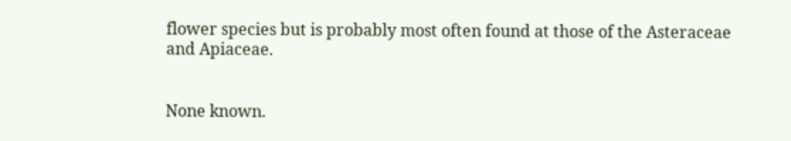flower species but is probably most often found at those of the Asteraceae and Apiaceae.


None known.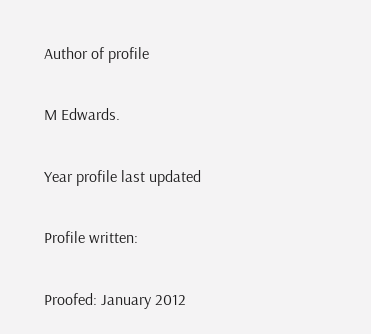Author of profile

M Edwards.

Year profile last updated

Profile written:

Proofed: January 2012